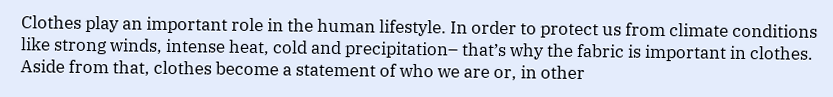Clothes play an important role in the human lifestyle. In order to protect us from climate conditions like strong winds, intense heat, cold and precipitation– that’s why the fabric is important in clothes. Aside from that, clothes become a statement of who we are or, in other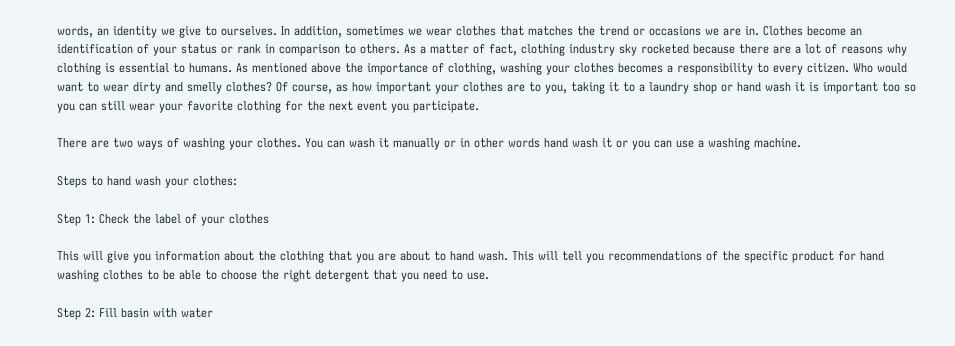words, an identity we give to ourselves. In addition, sometimes we wear clothes that matches the trend or occasions we are in. Clothes become an identification of your status or rank in comparison to others. As a matter of fact, clothing industry sky rocketed because there are a lot of reasons why clothing is essential to humans. As mentioned above the importance of clothing, washing your clothes becomes a responsibility to every citizen. Who would want to wear dirty and smelly clothes? Of course, as how important your clothes are to you, taking it to a laundry shop or hand wash it is important too so you can still wear your favorite clothing for the next event you participate.

There are two ways of washing your clothes. You can wash it manually or in other words hand wash it or you can use a washing machine.

Steps to hand wash your clothes:

Step 1: Check the label of your clothes

This will give you information about the clothing that you are about to hand wash. This will tell you recommendations of the specific product for hand washing clothes to be able to choose the right detergent that you need to use.

Step 2: Fill basin with water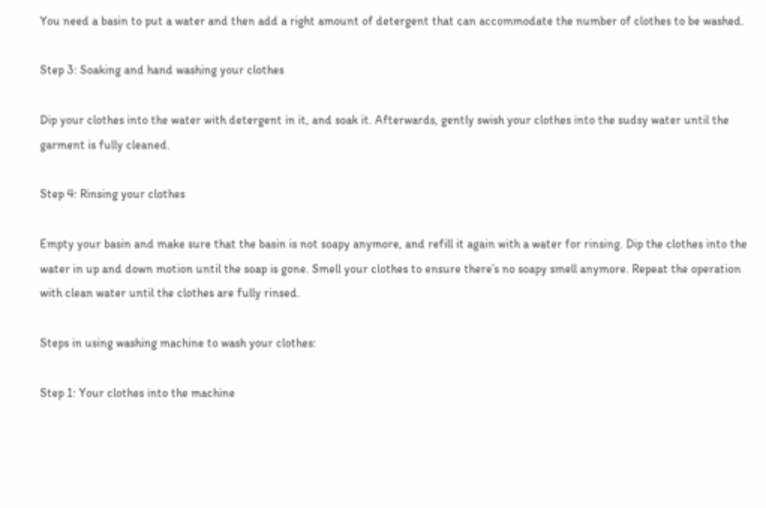You need a basin to put a water and then add a right amount of detergent that can accommodate the number of clothes to be washed.

Step 3: Soaking and hand washing your clothes

Dip your clothes into the water with detergent in it, and soak it. Afterwards, gently swish your clothes into the sudsy water until the garment is fully cleaned.

Step 4: Rinsing your clothes

Empty your basin and make sure that the basin is not soapy anymore, and refill it again with a water for rinsing. Dip the clothes into the water in up and down motion until the soap is gone. Smell your clothes to ensure there’s no soapy smell anymore. Repeat the operation with clean water until the clothes are fully rinsed.

Steps in using washing machine to wash your clothes:

Step 1: Your clothes into the machine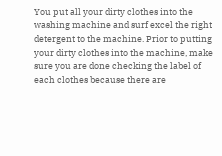You put all your dirty clothes into the washing machine and surf excel the right detergent to the machine. Prior to putting your dirty clothes into the machine, make sure you are done checking the label of each clothes because there are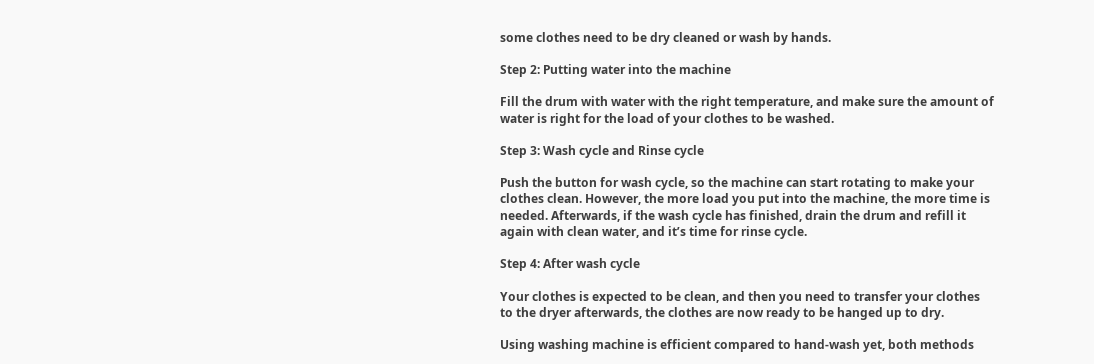some clothes need to be dry cleaned or wash by hands.

Step 2: Putting water into the machine

Fill the drum with water with the right temperature, and make sure the amount of water is right for the load of your clothes to be washed.

Step 3: Wash cycle and Rinse cycle

Push the button for wash cycle, so the machine can start rotating to make your clothes clean. However, the more load you put into the machine, the more time is needed. Afterwards, if the wash cycle has finished, drain the drum and refill it again with clean water, and it’s time for rinse cycle.

Step 4: After wash cycle

Your clothes is expected to be clean, and then you need to transfer your clothes to the dryer afterwards, the clothes are now ready to be hanged up to dry.

Using washing machine is efficient compared to hand-wash yet, both methods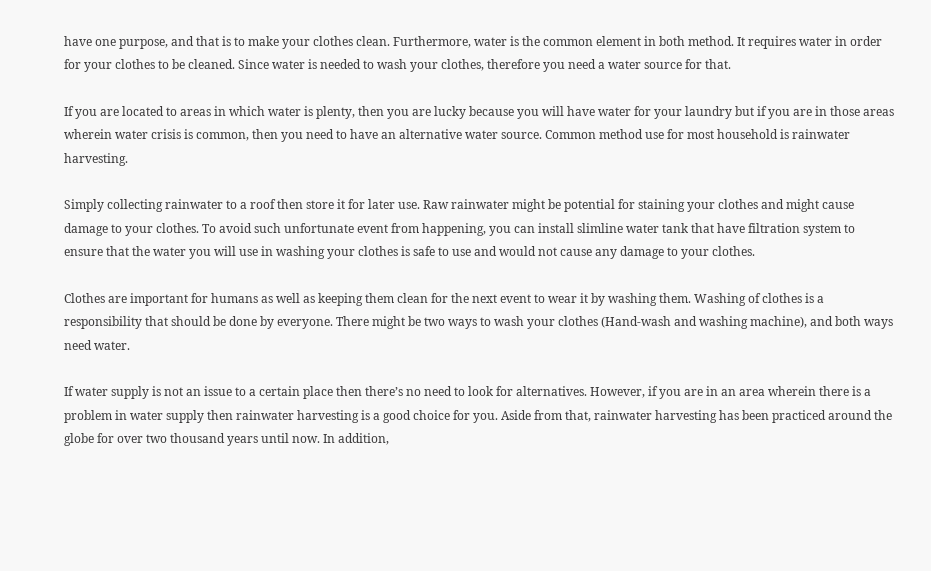have one purpose, and that is to make your clothes clean. Furthermore, water is the common element in both method. It requires water in order for your clothes to be cleaned. Since water is needed to wash your clothes, therefore you need a water source for that.

If you are located to areas in which water is plenty, then you are lucky because you will have water for your laundry but if you are in those areas wherein water crisis is common, then you need to have an alternative water source. Common method use for most household is rainwater harvesting.

Simply collecting rainwater to a roof then store it for later use. Raw rainwater might be potential for staining your clothes and might cause damage to your clothes. To avoid such unfortunate event from happening, you can install slimline water tank that have filtration system to ensure that the water you will use in washing your clothes is safe to use and would not cause any damage to your clothes.

Clothes are important for humans as well as keeping them clean for the next event to wear it by washing them. Washing of clothes is a responsibility that should be done by everyone. There might be two ways to wash your clothes (Hand-wash and washing machine), and both ways need water.

If water supply is not an issue to a certain place then there’s no need to look for alternatives. However, if you are in an area wherein there is a problem in water supply then rainwater harvesting is a good choice for you. Aside from that, rainwater harvesting has been practiced around the globe for over two thousand years until now. In addition,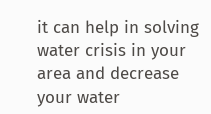it can help in solving water crisis in your area and decrease your water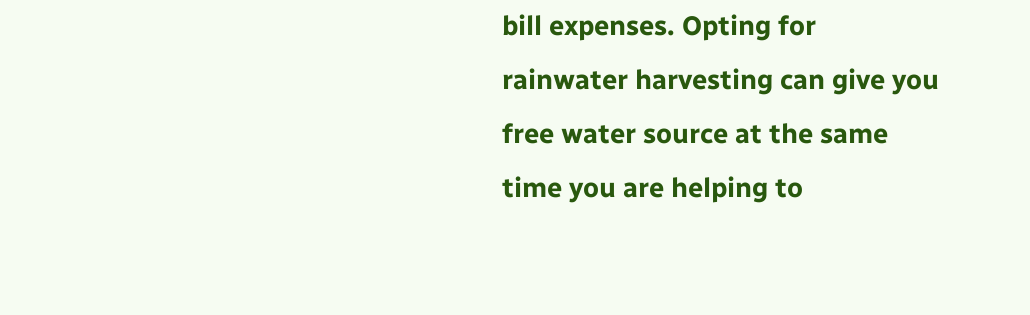bill expenses. Opting for rainwater harvesting can give you free water source at the same time you are helping to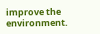improve the environment.